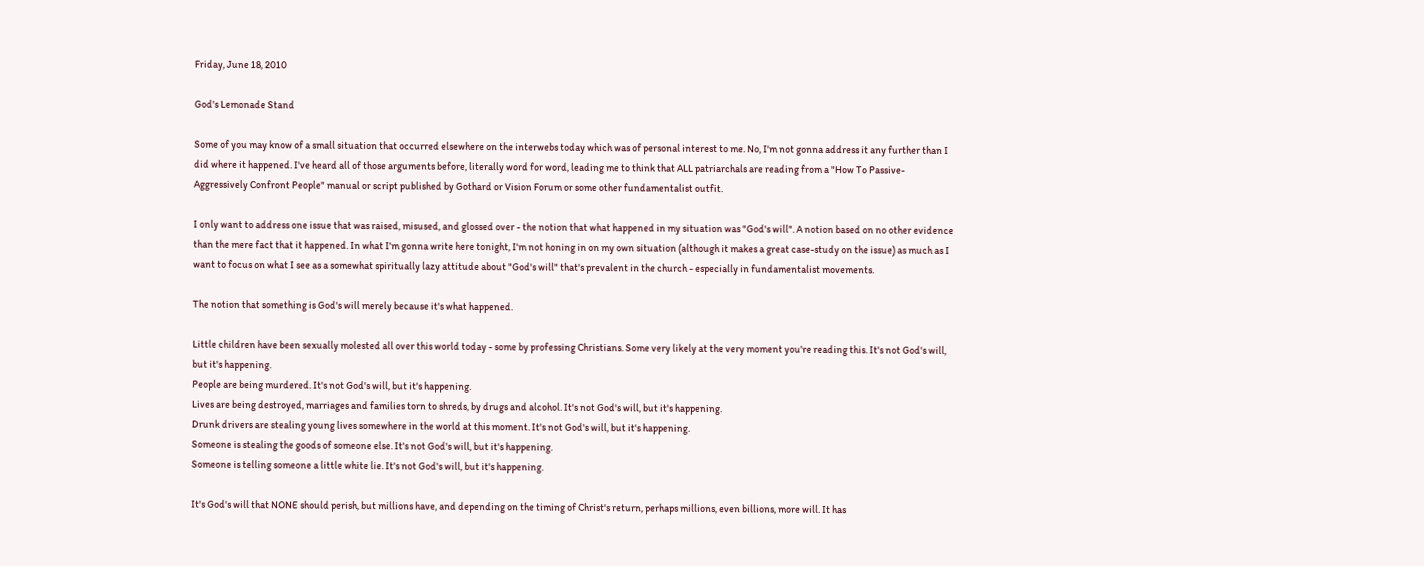Friday, June 18, 2010

God's Lemonade Stand

Some of you may know of a small situation that occurred elsewhere on the interwebs today which was of personal interest to me. No, I'm not gonna address it any further than I did where it happened. I've heard all of those arguments before, literally word for word, leading me to think that ALL patriarchals are reading from a "How To Passive-Aggressively Confront People" manual or script published by Gothard or Vision Forum or some other fundamentalist outfit.

I only want to address one issue that was raised, misused, and glossed over - the notion that what happened in my situation was "God's will". A notion based on no other evidence than the mere fact that it happened. In what I'm gonna write here tonight, I'm not honing in on my own situation (although it makes a great case-study on the issue) as much as I want to focus on what I see as a somewhat spiritually lazy attitude about "God's will" that's prevalent in the church - especially in fundamentalist movements.

The notion that something is God's will merely because it's what happened.

Little children have been sexually molested all over this world today - some by professing Christians. Some very likely at the very moment you're reading this. It's not God's will, but it's happening.
People are being murdered. It's not God's will, but it's happening.
Lives are being destroyed, marriages and families torn to shreds, by drugs and alcohol. It's not God's will, but it's happening.
Drunk drivers are stealing young lives somewhere in the world at this moment. It's not God's will, but it's happening.
Someone is stealing the goods of someone else. It's not God's will, but it's happening.
Someone is telling someone a little white lie. It's not God's will, but it's happening.

It's God's will that NONE should perish, but millions have, and depending on the timing of Christ's return, perhaps millions, even billions, more will. It has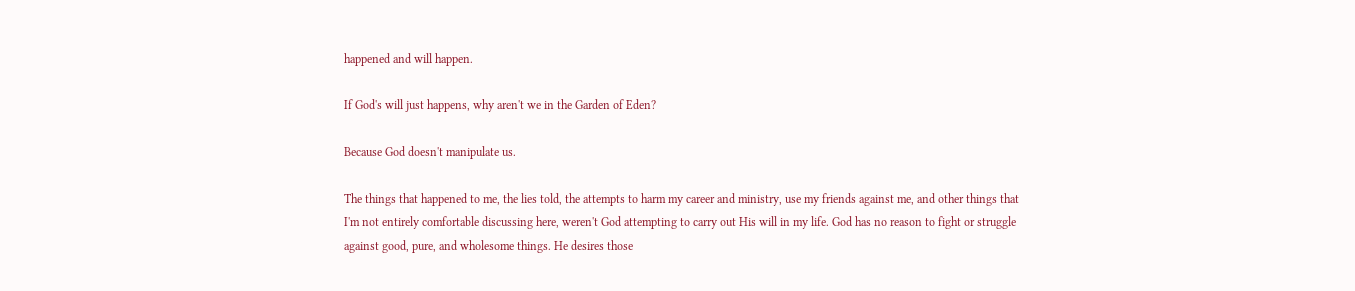happened and will happen.

If God's will just happens, why aren't we in the Garden of Eden?

Because God doesn't manipulate us.

The things that happened to me, the lies told, the attempts to harm my career and ministry, use my friends against me, and other things that I'm not entirely comfortable discussing here, weren't God attempting to carry out His will in my life. God has no reason to fight or struggle against good, pure, and wholesome things. He desires those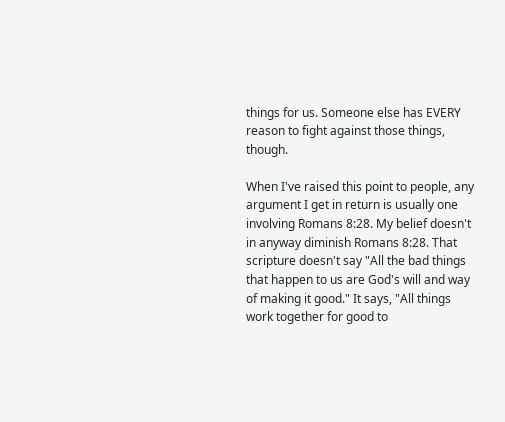things for us. Someone else has EVERY reason to fight against those things, though.

When I've raised this point to people, any argument I get in return is usually one involving Romans 8:28. My belief doesn't in anyway diminish Romans 8:28. That scripture doesn't say "All the bad things that happen to us are God's will and way of making it good." It says, "All things work together for good to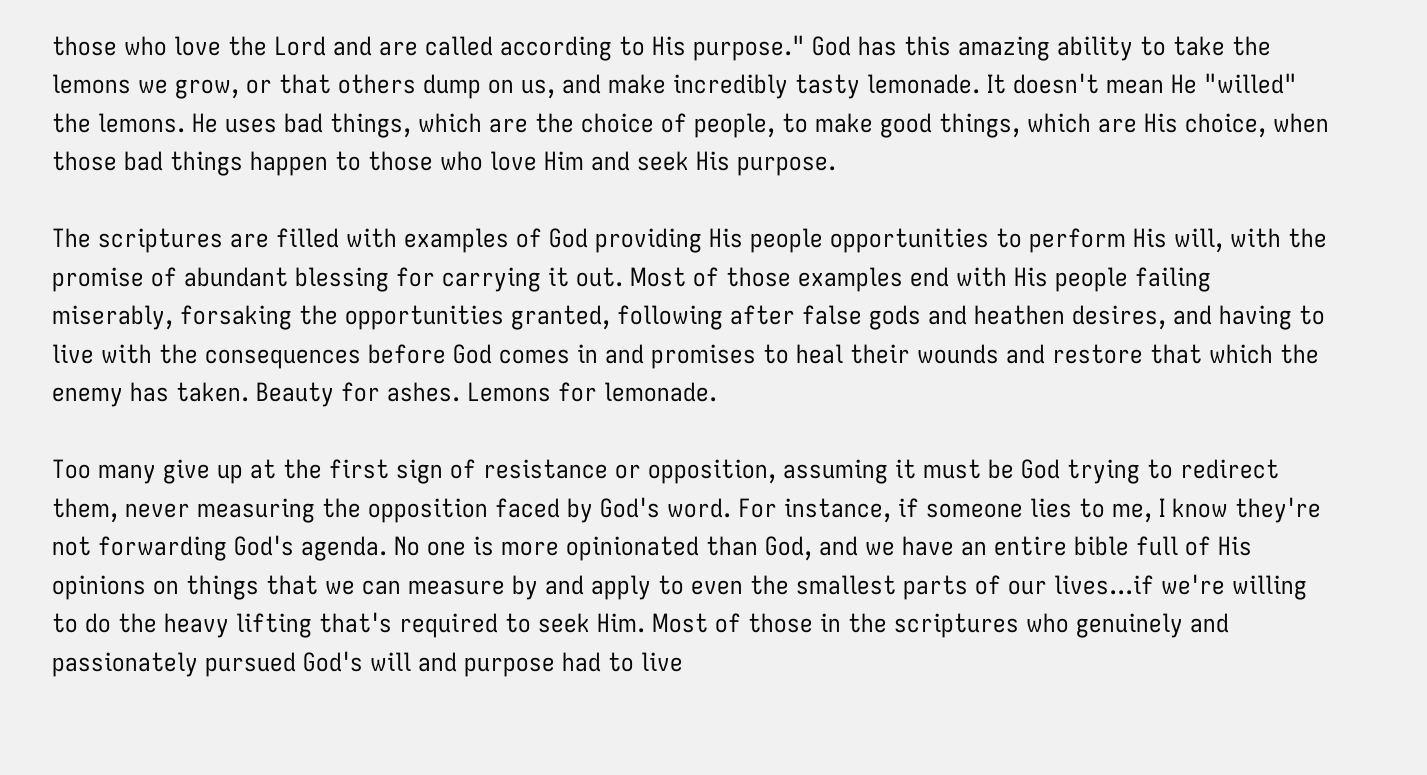those who love the Lord and are called according to His purpose." God has this amazing ability to take the lemons we grow, or that others dump on us, and make incredibly tasty lemonade. It doesn't mean He "willed" the lemons. He uses bad things, which are the choice of people, to make good things, which are His choice, when those bad things happen to those who love Him and seek His purpose.

The scriptures are filled with examples of God providing His people opportunities to perform His will, with the promise of abundant blessing for carrying it out. Most of those examples end with His people failing miserably, forsaking the opportunities granted, following after false gods and heathen desires, and having to live with the consequences before God comes in and promises to heal their wounds and restore that which the enemy has taken. Beauty for ashes. Lemons for lemonade.

Too many give up at the first sign of resistance or opposition, assuming it must be God trying to redirect them, never measuring the opposition faced by God's word. For instance, if someone lies to me, I know they're not forwarding God's agenda. No one is more opinionated than God, and we have an entire bible full of His opinions on things that we can measure by and apply to even the smallest parts of our lives...if we're willing to do the heavy lifting that's required to seek Him. Most of those in the scriptures who genuinely and passionately pursued God's will and purpose had to live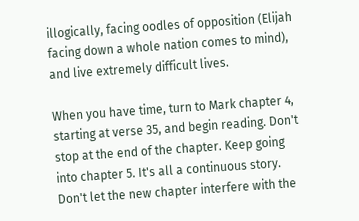illogically, facing oodles of opposition (Elijah facing down a whole nation comes to mind), and live extremely difficult lives.

When you have time, turn to Mark chapter 4, starting at verse 35, and begin reading. Don't stop at the end of the chapter. Keep going into chapter 5. It's all a continuous story. Don't let the new chapter interfere with the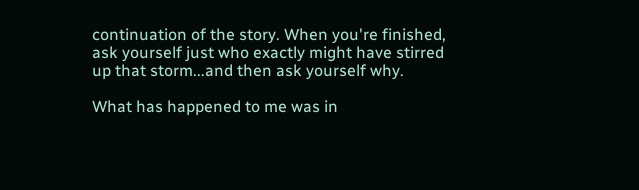continuation of the story. When you're finished, ask yourself just who exactly might have stirred up that storm...and then ask yourself why.

What has happened to me was in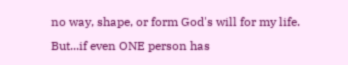no way, shape, or form God's will for my life. But...if even ONE person has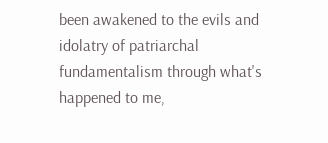been awakened to the evils and idolatry of patriarchal fundamentalism through what's happened to me,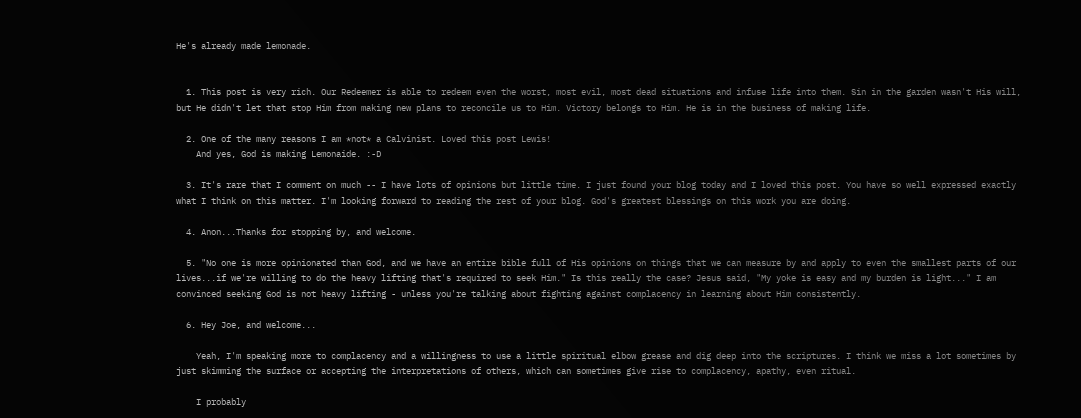He's already made lemonade.


  1. This post is very rich. Our Redeemer is able to redeem even the worst, most evil, most dead situations and infuse life into them. Sin in the garden wasn't His will, but He didn't let that stop Him from making new plans to reconcile us to Him. Victory belongs to Him. He is in the business of making life.

  2. One of the many reasons I am *not* a Calvinist. Loved this post Lewis!
    And yes, God is making Lemonaide. :-D

  3. It's rare that I comment on much -- I have lots of opinions but little time. I just found your blog today and I loved this post. You have so well expressed exactly what I think on this matter. I'm looking forward to reading the rest of your blog. God's greatest blessings on this work you are doing.

  4. Anon...Thanks for stopping by, and welcome.

  5. "No one is more opinionated than God, and we have an entire bible full of His opinions on things that we can measure by and apply to even the smallest parts of our lives...if we're willing to do the heavy lifting that's required to seek Him." Is this really the case? Jesus said, "My yoke is easy and my burden is light..." I am convinced seeking God is not heavy lifting - unless you're talking about fighting against complacency in learning about Him consistently.

  6. Hey Joe, and welcome...

    Yeah, I'm speaking more to complacency and a willingness to use a little spiritual elbow grease and dig deep into the scriptures. I think we miss a lot sometimes by just skimming the surface or accepting the interpretations of others, which can sometimes give rise to complacency, apathy, even ritual.

    I probably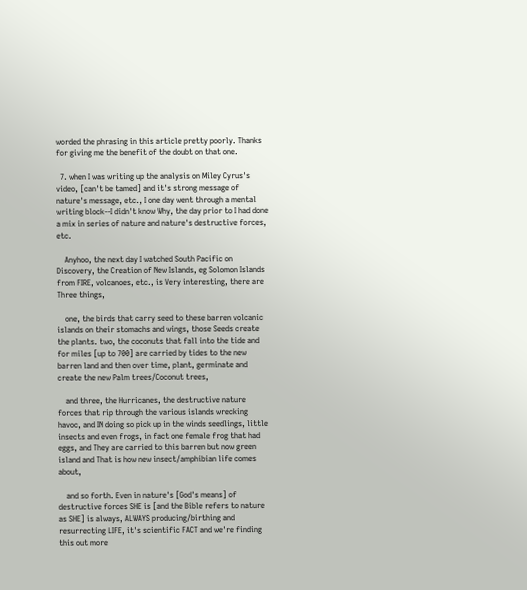worded the phrasing in this article pretty poorly. Thanks for giving me the benefit of the doubt on that one.

  7. when I was writing up the analysis on Miley Cyrus's video, [can't be tamed] and it's strong message of nature's message, etc., I one day went through a mental writing block--I didn't know Why, the day prior to I had done a mix in series of nature and nature's destructive forces, etc.

    Anyhoo, the next day I watched South Pacific on Discovery, the Creation of New Islands, eg Solomon Islands from FIRE, volcanoes, etc., is Very interesting, there are Three things,

    one, the birds that carry seed to these barren volcanic islands on their stomachs and wings, those Seeds create the plants. two, the coconuts that fall into the tide and for miles [up to 700] are carried by tides to the new barren land and then over time, plant, germinate and create the new Palm trees/Coconut trees,

    and three, the Hurricanes, the destructive nature forces that rip through the various islands wrecking havoc, and IN doing so pick up in the winds seedlings, little insects and even frogs, in fact one female frog that had eggs, and They are carried to this barren but now green island and That is how new insect/amphibian life comes about,

    and so forth. Even in nature's [God's means] of destructive forces SHE is [and the Bible refers to nature as SHE] is always, ALWAYS producing/birthing and resurrecting LIFE, it's scientific FACT and we're finding this out more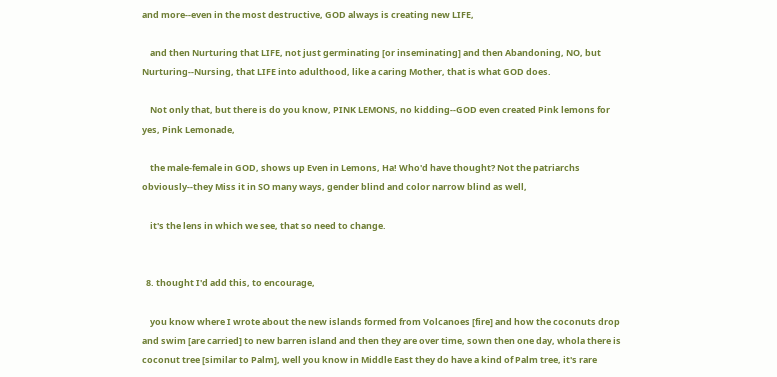and more--even in the most destructive, GOD always is creating new LIFE,

    and then Nurturing that LIFE, not just germinating [or inseminating] and then Abandoning, NO, but Nurturing--Nursing, that LIFE into adulthood, like a caring Mother, that is what GOD does.

    Not only that, but there is do you know, PINK LEMONS, no kidding--GOD even created Pink lemons for yes, Pink Lemonade,

    the male-female in GOD, shows up Even in Lemons, Ha! Who'd have thought? Not the patriarchs obviously--they Miss it in SO many ways, gender blind and color narrow blind as well,

    it's the lens in which we see, that so need to change.


  8. thought I'd add this, to encourage,

    you know where I wrote about the new islands formed from Volcanoes [fire] and how the coconuts drop and swim [are carried] to new barren island and then they are over time, sown then one day, whola there is coconut tree [similar to Palm], well you know in Middle East they do have a kind of Palm tree, it's rare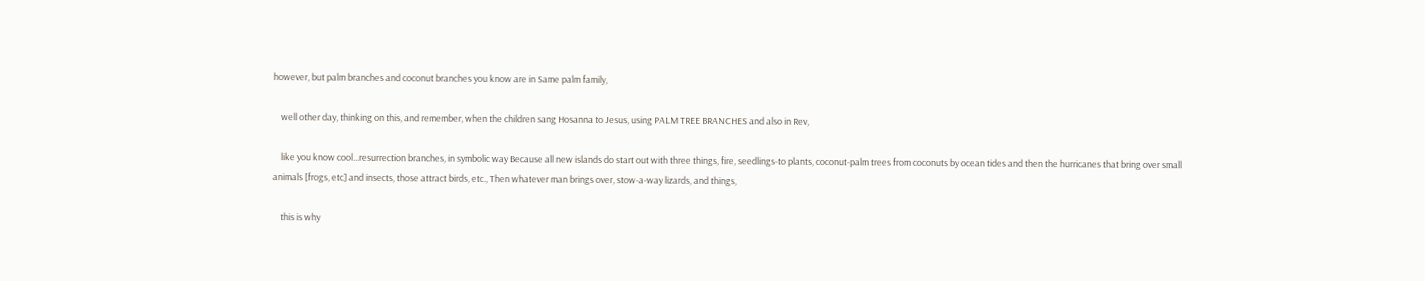however, but palm branches and coconut branches you know are in Same palm family,

    well other day, thinking on this, and remember, when the children sang Hosanna to Jesus, using PALM TREE BRANCHES and also in Rev,

    like you know cool...resurrection branches, in symbolic way Because all new islands do start out with three things, fire, seedlings-to plants, coconut-palm trees from coconuts by ocean tides and then the hurricanes that bring over small animals [frogs, etc] and insects, those attract birds, etc., Then whatever man brings over, stow-a-way lizards, and things,

    this is why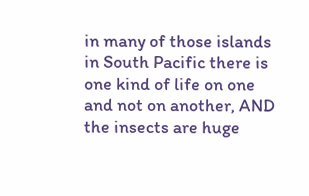in many of those islands in South Pacific there is one kind of life on one and not on another, AND the insects are huge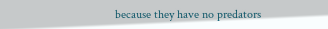because they have no predators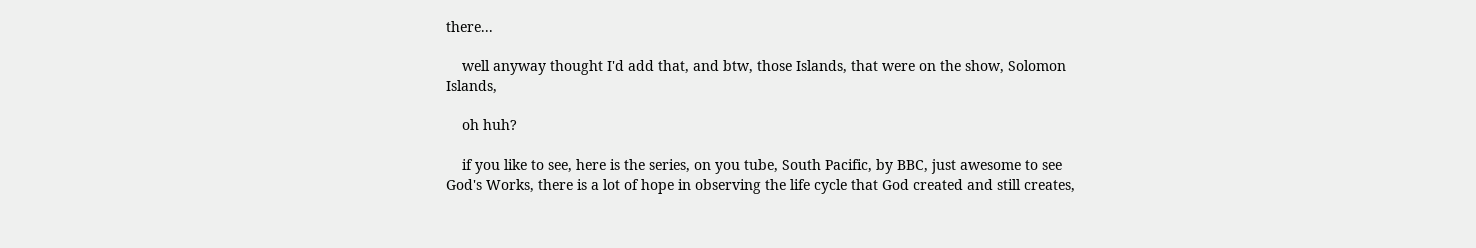there...

    well anyway thought I'd add that, and btw, those Islands, that were on the show, Solomon Islands,

    oh huh?

    if you like to see, here is the series, on you tube, South Pacific, by BBC, just awesome to see God's Works, there is a lot of hope in observing the life cycle that God created and still creates,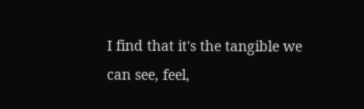I find that it's the tangible we can see, feel,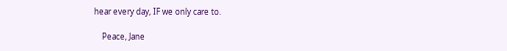hear every day, IF we only care to.

    Peace, Jane